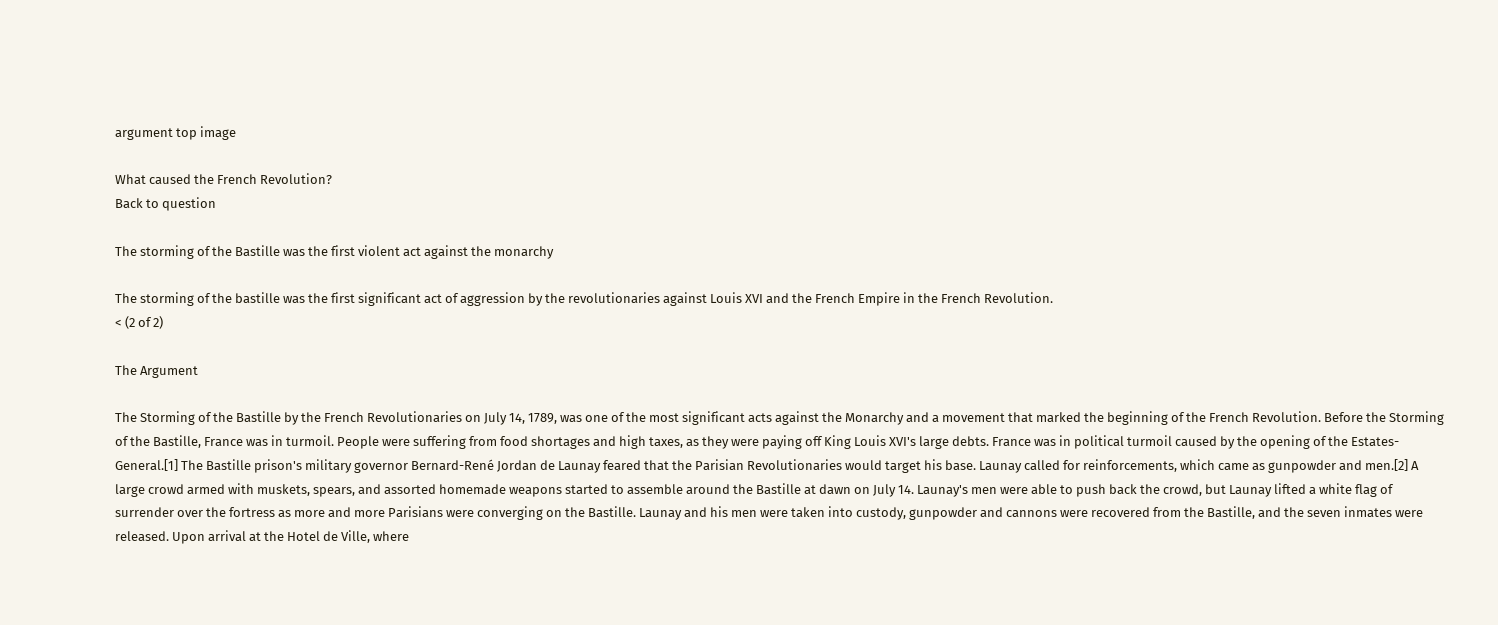argument top image

What caused the French Revolution?
Back to question

The storming of the Bastille was the first violent act against the monarchy

The storming of the bastille was the first significant act of aggression by the revolutionaries against Louis XVI and the French Empire in the French Revolution.
< (2 of 2)

The Argument

The Storming of the Bastille by the French Revolutionaries on July 14, 1789, was one of the most significant acts against the Monarchy and a movement that marked the beginning of the French Revolution. Before the Storming of the Bastille, France was in turmoil. People were suffering from food shortages and high taxes, as they were paying off King Louis XVI's large debts. France was in political turmoil caused by the opening of the Estates-General.[1] The Bastille prison's military governor Bernard-René Jordan de Launay feared that the Parisian Revolutionaries would target his base. Launay called for reinforcements, which came as gunpowder and men.[2] A large crowd armed with muskets, spears, and assorted homemade weapons started to assemble around the Bastille at dawn on July 14. Launay's men were able to push back the crowd, but Launay lifted a white flag of surrender over the fortress as more and more Parisians were converging on the Bastille. Launay and his men were taken into custody, gunpowder and cannons were recovered from the Bastille, and the seven inmates were released. Upon arrival at the Hotel de Ville, where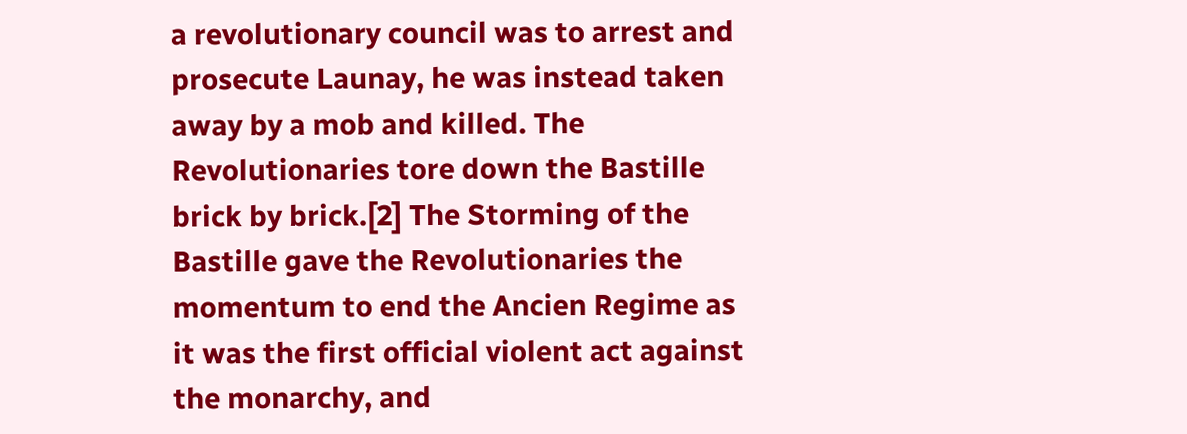a revolutionary council was to arrest and prosecute Launay, he was instead taken away by a mob and killed. The Revolutionaries tore down the Bastille brick by brick.[2] The Storming of the Bastille gave the Revolutionaries the momentum to end the Ancien Regime as it was the first official violent act against the monarchy, and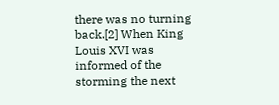there was no turning back.[2] When King Louis XVI was informed of the storming the next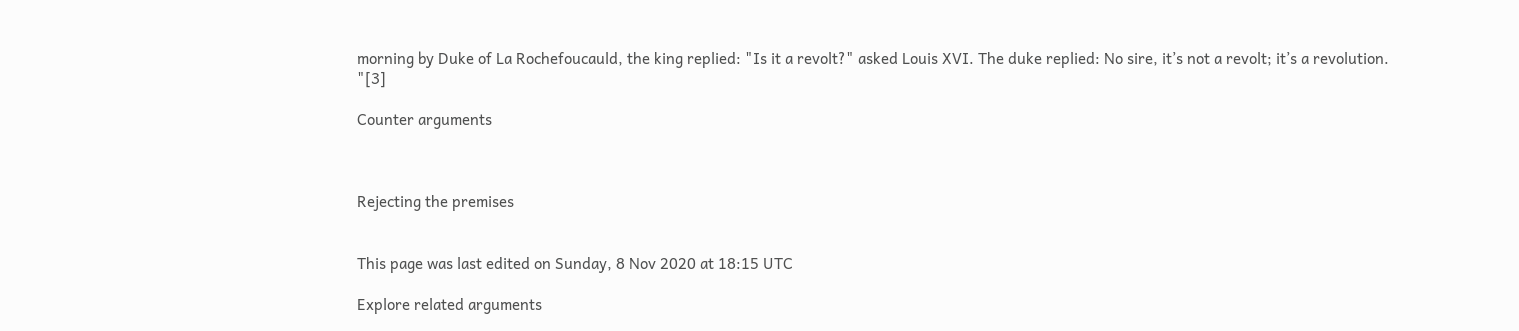morning by Duke of La Rochefoucauld, the king replied: "Is it a revolt?" asked Louis XVI. The duke replied: No sire, it’s not a revolt; it’s a revolution. "[3]

Counter arguments



Rejecting the premises


This page was last edited on Sunday, 8 Nov 2020 at 18:15 UTC

Explore related arguments